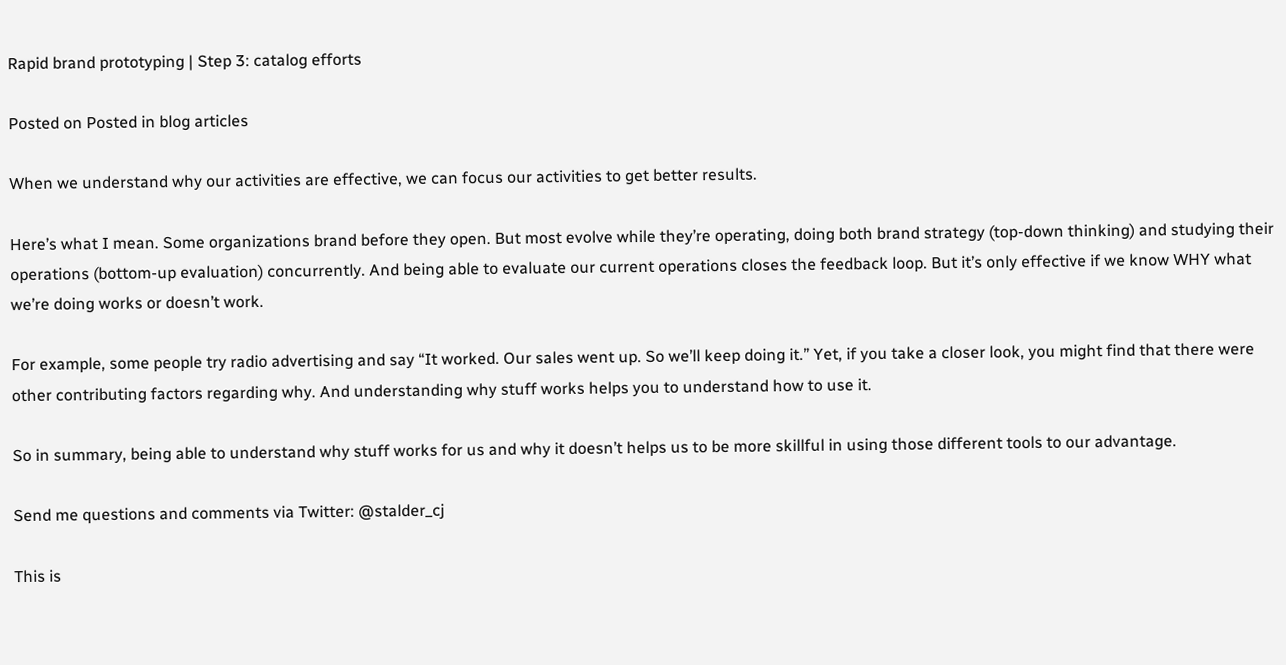Rapid brand prototyping | Step 3: catalog efforts

Posted on Posted in blog articles

When we understand why our activities are effective, we can focus our activities to get better results.

Here’s what I mean. Some organizations brand before they open. But most evolve while they’re operating, doing both brand strategy (top-down thinking) and studying their operations (bottom-up evaluation) concurrently. And being able to evaluate our current operations closes the feedback loop. But it’s only effective if we know WHY what we’re doing works or doesn’t work.

For example, some people try radio advertising and say “It worked. Our sales went up. So we’ll keep doing it.” Yet, if you take a closer look, you might find that there were other contributing factors regarding why. And understanding why stuff works helps you to understand how to use it.

So in summary, being able to understand why stuff works for us and why it doesn’t helps us to be more skillful in using those different tools to our advantage.

Send me questions and comments via Twitter: @stalder_cj

This is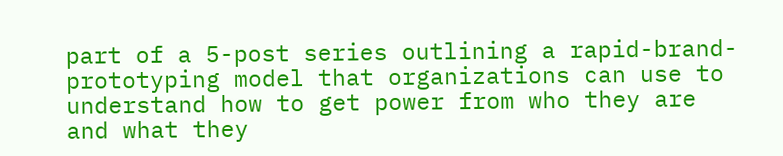part of a 5-post series outlining a rapid-brand-prototyping model that organizations can use to understand how to get power from who they are and what they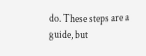do. These steps are a guide, but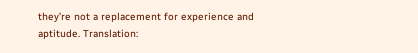they’re not a replacement for experience and aptitude. Translation: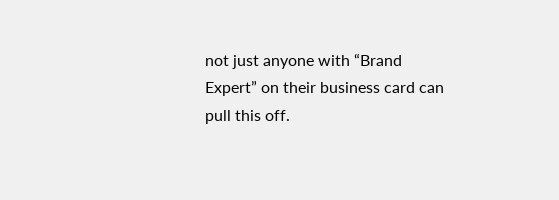not just anyone with “Brand Expert” on their business card can pull this off.